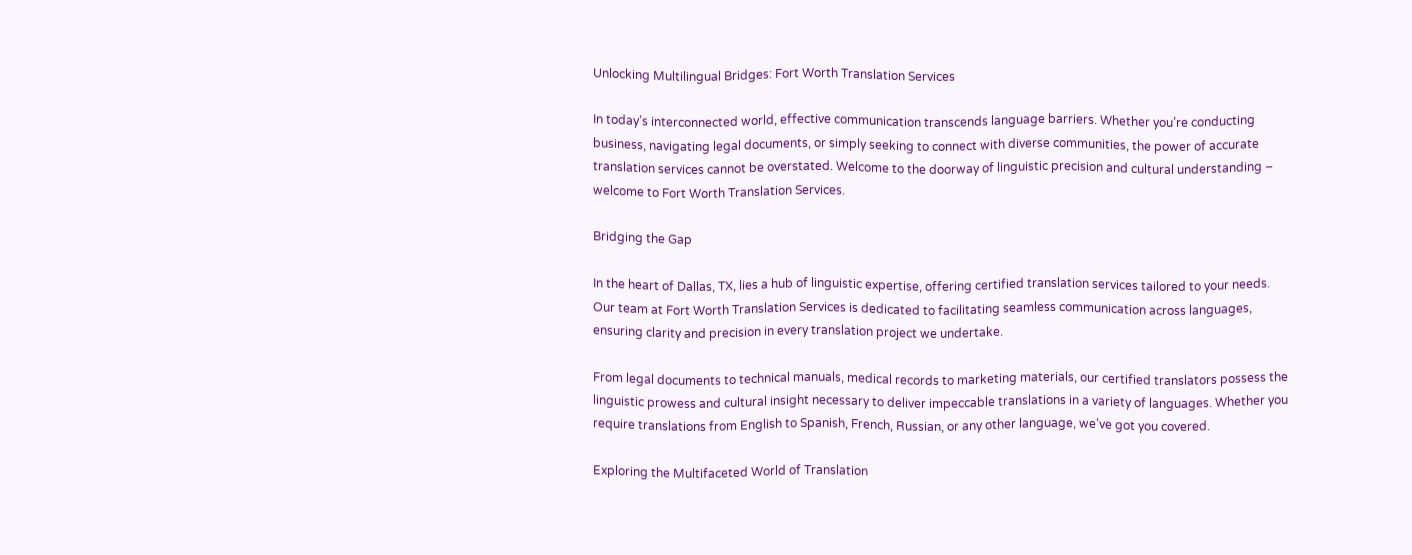Unlocking Multilingual Bridges: Fort Worth Translation Services

In today’s interconnected world, effective communication transcends language barriers. Whether you’re conducting business, navigating legal documents, or simply seeking to connect with diverse communities, the power of accurate translation services cannot be overstated. Welcome to the doorway of linguistic precision and cultural understanding – welcome to Fort Worth Translation Services.

Bridging the Gap

In the heart of Dallas, TX, lies a hub of linguistic expertise, offering certified translation services tailored to your needs. Our team at Fort Worth Translation Services is dedicated to facilitating seamless communication across languages, ensuring clarity and precision in every translation project we undertake.

From legal documents to technical manuals, medical records to marketing materials, our certified translators possess the linguistic prowess and cultural insight necessary to deliver impeccable translations in a variety of languages. Whether you require translations from English to Spanish, French, Russian, or any other language, we’ve got you covered.

Exploring the Multifaceted World of Translation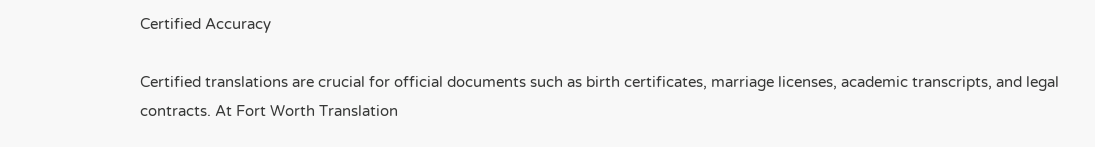Certified Accuracy

Certified translations are crucial for official documents such as birth certificates, marriage licenses, academic transcripts, and legal contracts. At Fort Worth Translation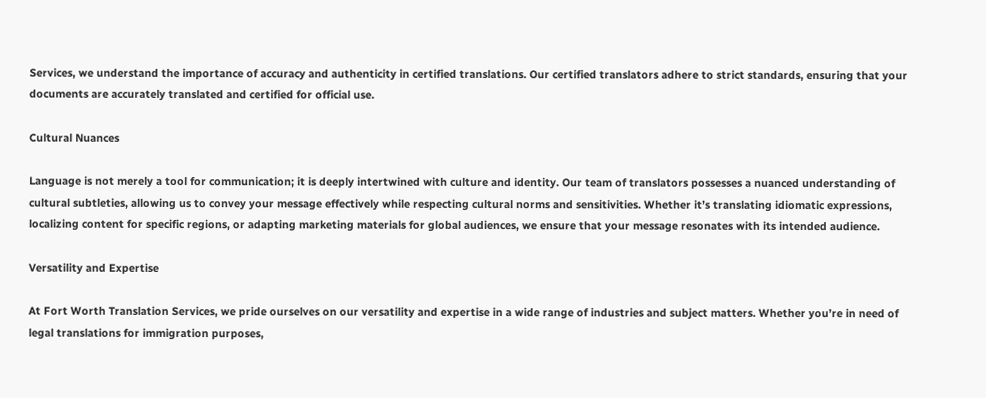Services, we understand the importance of accuracy and authenticity in certified translations. Our certified translators adhere to strict standards, ensuring that your documents are accurately translated and certified for official use.

Cultural Nuances

Language is not merely a tool for communication; it is deeply intertwined with culture and identity. Our team of translators possesses a nuanced understanding of cultural subtleties, allowing us to convey your message effectively while respecting cultural norms and sensitivities. Whether it’s translating idiomatic expressions, localizing content for specific regions, or adapting marketing materials for global audiences, we ensure that your message resonates with its intended audience.

Versatility and Expertise

At Fort Worth Translation Services, we pride ourselves on our versatility and expertise in a wide range of industries and subject matters. Whether you’re in need of legal translations for immigration purposes,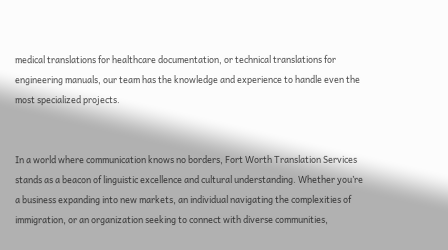medical translations for healthcare documentation, or technical translations for engineering manuals, our team has the knowledge and experience to handle even the most specialized projects.


In a world where communication knows no borders, Fort Worth Translation Services stands as a beacon of linguistic excellence and cultural understanding. Whether you’re a business expanding into new markets, an individual navigating the complexities of immigration, or an organization seeking to connect with diverse communities,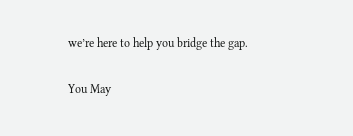we’re here to help you bridge the gap.

You May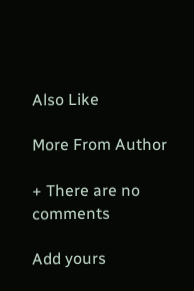Also Like

More From Author

+ There are no comments

Add yours